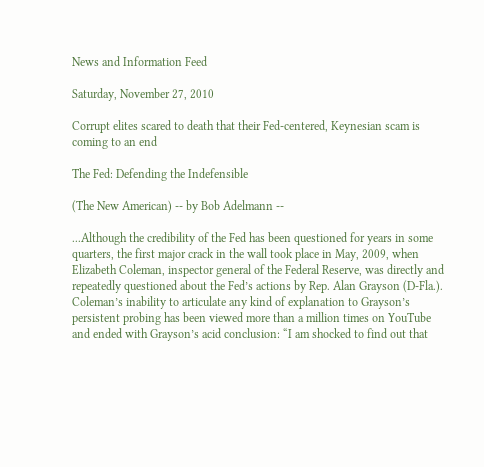News and Information Feed

Saturday, November 27, 2010

Corrupt elites scared to death that their Fed-centered, Keynesian scam is coming to an end

The Fed: Defending the Indefensible

(The New American) -- by Bob Adelmann --

...Although the credibility of the Fed has been questioned for years in some quarters, the first major crack in the wall took place in May, 2009, when Elizabeth Coleman, inspector general of the Federal Reserve, was directly and repeatedly questioned about the Fed’s actions by Rep. Alan Grayson (D-Fla.). Coleman’s inability to articulate any kind of explanation to Grayson’s persistent probing has been viewed more than a million times on YouTube and ended with Grayson’s acid conclusion: “I am shocked to find out that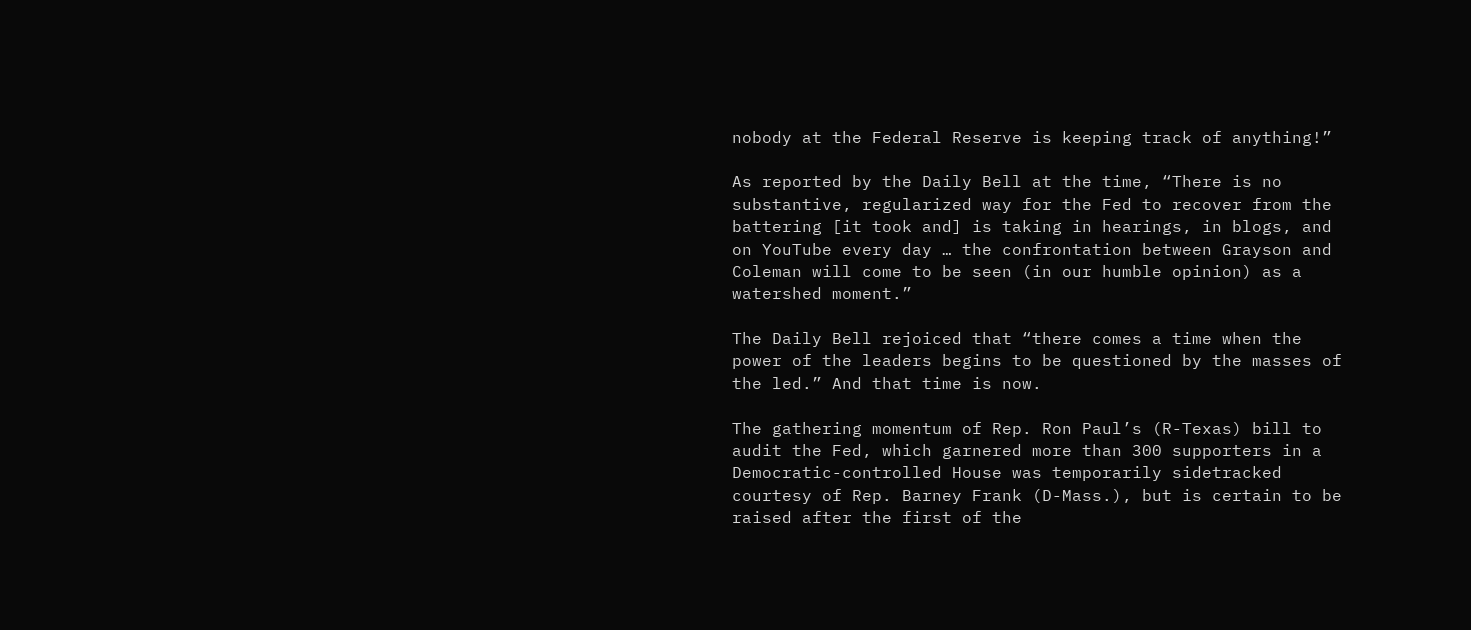nobody at the Federal Reserve is keeping track of anything!”

As reported by the Daily Bell at the time, “There is no substantive, regularized way for the Fed to recover from the battering [it took and] is taking in hearings, in blogs, and on YouTube every day … the confrontation between Grayson and Coleman will come to be seen (in our humble opinion) as a watershed moment.”

The Daily Bell rejoiced that “there comes a time when the power of the leaders begins to be questioned by the masses of the led.” And that time is now.

The gathering momentum of Rep. Ron Paul’s (R-Texas) bill to audit the Fed, which garnered more than 300 supporters in a Democratic-controlled House was temporarily sidetracked courtesy of Rep. Barney Frank (D-Mass.), but is certain to be raised after the first of the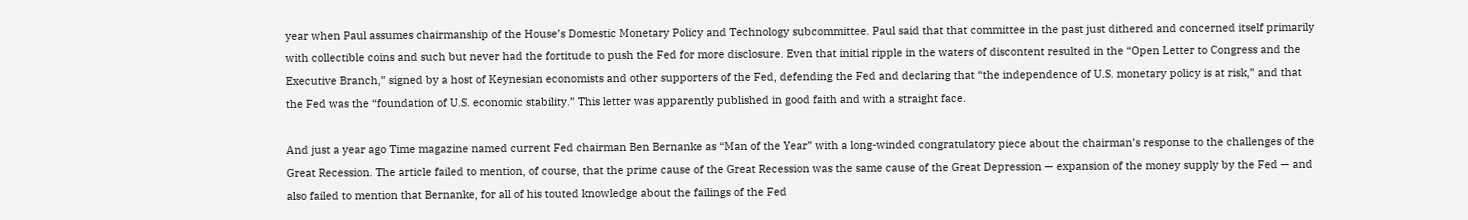year when Paul assumes chairmanship of the House’s Domestic Monetary Policy and Technology subcommittee. Paul said that that committee in the past just dithered and concerned itself primarily with collectible coins and such but never had the fortitude to push the Fed for more disclosure. Even that initial ripple in the waters of discontent resulted in the “Open Letter to Congress and the Executive Branch,” signed by a host of Keynesian economists and other supporters of the Fed, defending the Fed and declaring that “the independence of U.S. monetary policy is at risk,” and that the Fed was the “foundation of U.S. economic stability.” This letter was apparently published in good faith and with a straight face.

And just a year ago Time magazine named current Fed chairman Ben Bernanke as “Man of the Year” with a long-winded congratulatory piece about the chairman’s response to the challenges of the Great Recession. The article failed to mention, of course, that the prime cause of the Great Recession was the same cause of the Great Depression — expansion of the money supply by the Fed — and also failed to mention that Bernanke, for all of his touted knowledge about the failings of the Fed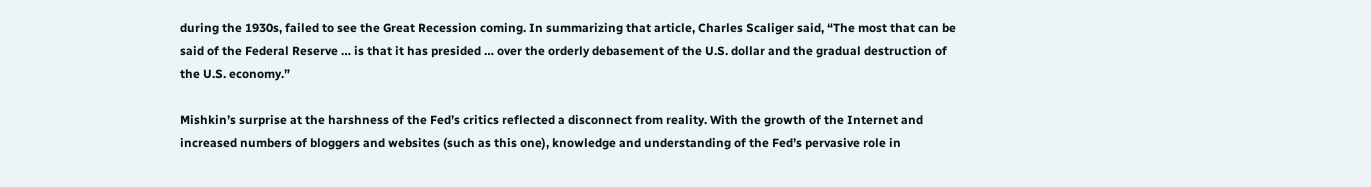during the 1930s, failed to see the Great Recession coming. In summarizing that article, Charles Scaliger said, “The most that can be said of the Federal Reserve … is that it has presided … over the orderly debasement of the U.S. dollar and the gradual destruction of the U.S. economy.”

Mishkin’s surprise at the harshness of the Fed’s critics reflected a disconnect from reality. With the growth of the Internet and increased numbers of bloggers and websites (such as this one), knowledge and understanding of the Fed’s pervasive role in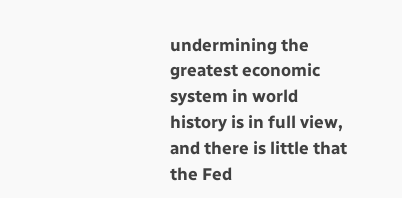undermining the greatest economic system in world history is in full view, and there is little that the Fed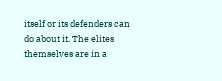itself or its defenders can do about it. The elites themselves are in a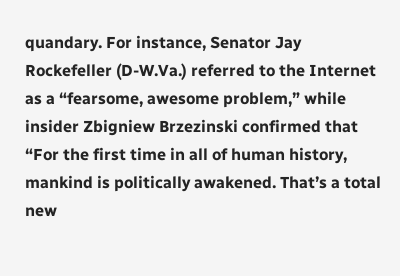quandary. For instance, Senator Jay Rockefeller (D-W.Va.) referred to the Internet as a “fearsome, awesome problem,” while insider Zbigniew Brzezinski confirmed that “For the first time in all of human history, mankind is politically awakened. That’s a total new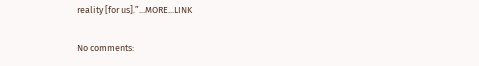reality [for us].”...MORE...LINK

No comments: